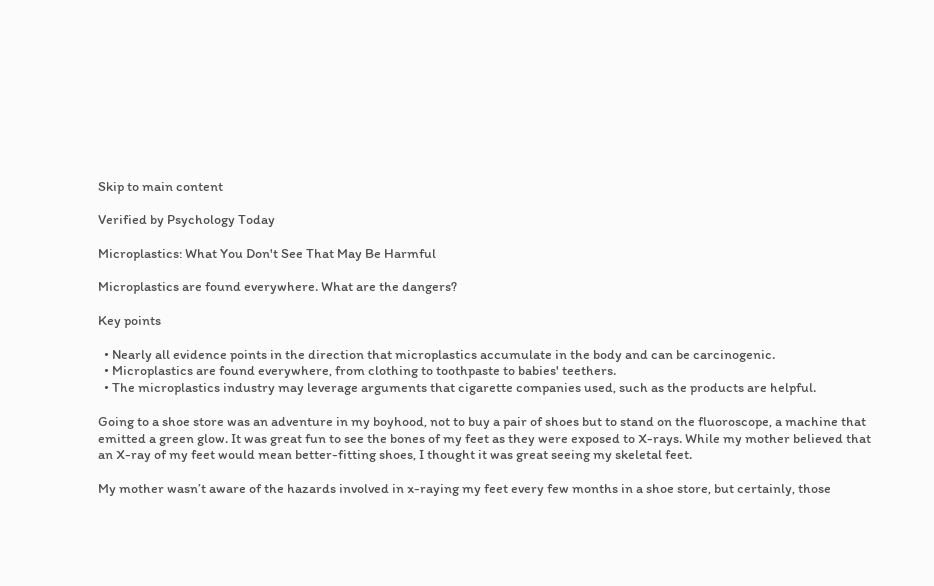Skip to main content

Verified by Psychology Today

Microplastics: What You Don't See That May Be Harmful

Microplastics are found everywhere. What are the dangers?

Key points

  • Nearly all evidence points in the direction that microplastics accumulate in the body and can be carcinogenic.
  • Microplastics are found everywhere, from clothing to toothpaste to babies' teethers.
  • The microplastics industry may leverage arguments that cigarette companies used, such as the products are helpful.

Going to a shoe store was an adventure in my boyhood, not to buy a pair of shoes but to stand on the fluoroscope, a machine that emitted a green glow. It was great fun to see the bones of my feet as they were exposed to X-rays. While my mother believed that an X-ray of my feet would mean better-fitting shoes, I thought it was great seeing my skeletal feet.

My mother wasn’t aware of the hazards involved in x-raying my feet every few months in a shoe store, but certainly, those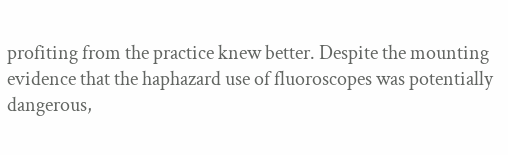profiting from the practice knew better. Despite the mounting evidence that the haphazard use of fluoroscopes was potentially dangerous,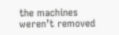the machines weren’t removed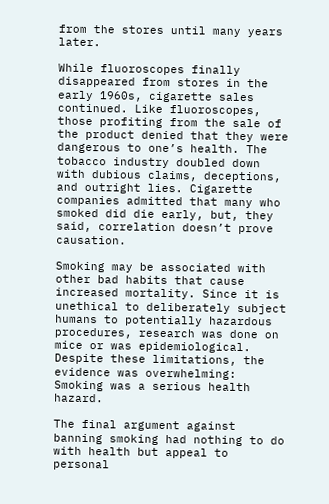from the stores until many years later.

While fluoroscopes finally disappeared from stores in the early 1960s, cigarette sales continued. Like fluoroscopes, those profiting from the sale of the product denied that they were dangerous to one’s health. The tobacco industry doubled down with dubious claims, deceptions, and outright lies. Cigarette companies admitted that many who smoked did die early, but, they said, correlation doesn’t prove causation.

Smoking may be associated with other bad habits that cause increased mortality. Since it is unethical to deliberately subject humans to potentially hazardous procedures, research was done on mice or was epidemiological. Despite these limitations, the evidence was overwhelming: Smoking was a serious health hazard.

The final argument against banning smoking had nothing to do with health but appeal to personal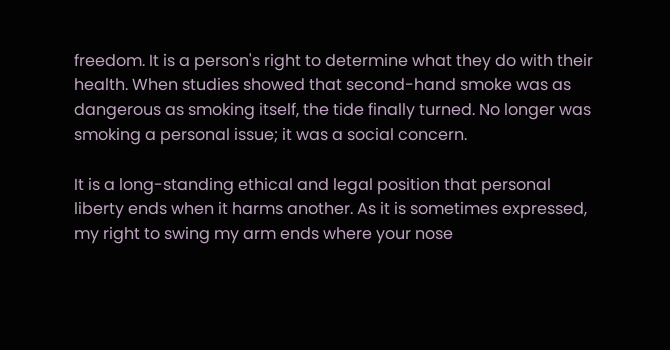freedom. It is a person's right to determine what they do with their health. When studies showed that second-hand smoke was as dangerous as smoking itself, the tide finally turned. No longer was smoking a personal issue; it was a social concern.

It is a long-standing ethical and legal position that personal liberty ends when it harms another. As it is sometimes expressed, my right to swing my arm ends where your nose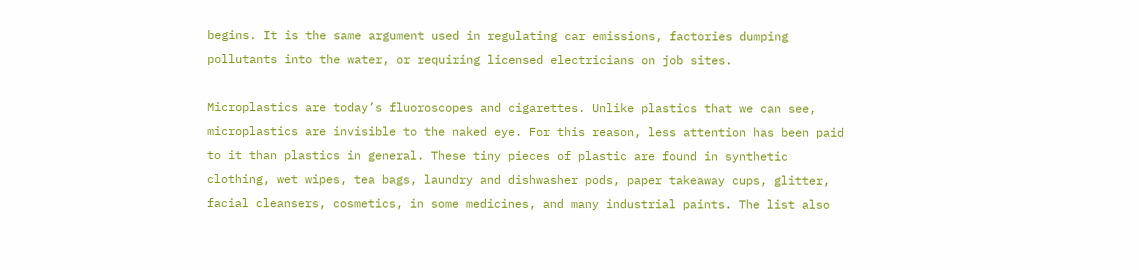begins. It is the same argument used in regulating car emissions, factories dumping pollutants into the water, or requiring licensed electricians on job sites.

Microplastics are today’s fluoroscopes and cigarettes. Unlike plastics that we can see, microplastics are invisible to the naked eye. For this reason, less attention has been paid to it than plastics in general. These tiny pieces of plastic are found in synthetic clothing, wet wipes, tea bags, laundry and dishwasher pods, paper takeaway cups, glitter, facial cleansers, cosmetics, in some medicines, and many industrial paints. The list also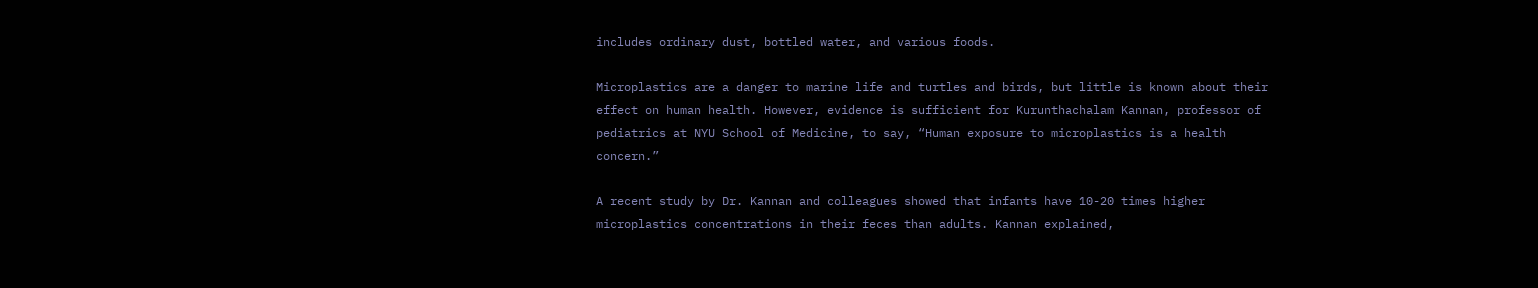includes ordinary dust, bottled water, and various foods.

Microplastics are a danger to marine life and turtles and birds, but little is known about their effect on human health. However, evidence is sufficient for Kurunthachalam Kannan, professor of pediatrics at NYU School of Medicine, to say, “Human exposure to microplastics is a health concern.”

A recent study by Dr. Kannan and colleagues showed that infants have 10-20 times higher microplastics concentrations in their feces than adults. Kannan explained,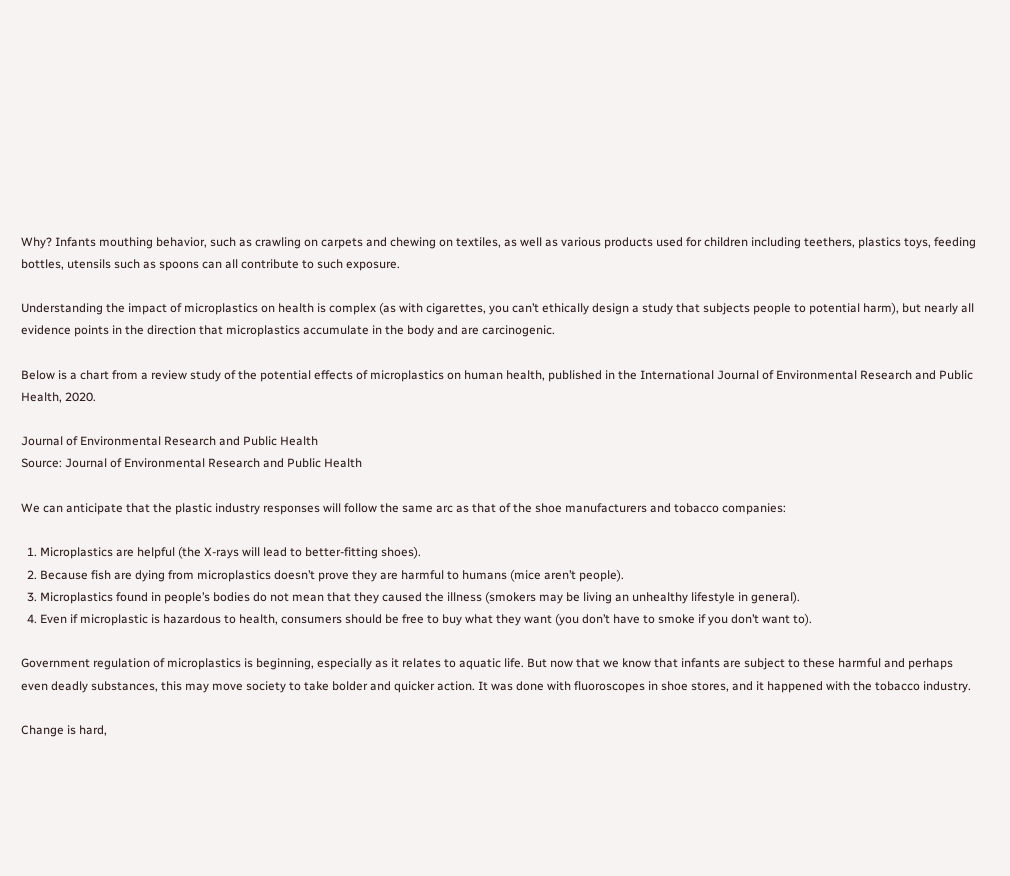Why? Infants mouthing behavior, such as crawling on carpets and chewing on textiles, as well as various products used for children including teethers, plastics toys, feeding bottles, utensils such as spoons can all contribute to such exposure.

Understanding the impact of microplastics on health is complex (as with cigarettes, you can’t ethically design a study that subjects people to potential harm), but nearly all evidence points in the direction that microplastics accumulate in the body and are carcinogenic.

Below is a chart from a review study of the potential effects of microplastics on human health, published in the International Journal of Environmental Research and Public Health, 2020.

Journal of Environmental Research and Public Health
Source: Journal of Environmental Research and Public Health

We can anticipate that the plastic industry responses will follow the same arc as that of the shoe manufacturers and tobacco companies:

  1. Microplastics are helpful (the X-rays will lead to better-fitting shoes).
  2. Because fish are dying from microplastics doesn’t prove they are harmful to humans (mice aren’t people).
  3. Microplastics found in people’s bodies do not mean that they caused the illness (smokers may be living an unhealthy lifestyle in general).
  4. Even if microplastic is hazardous to health, consumers should be free to buy what they want (you don’t have to smoke if you don’t want to).

Government regulation of microplastics is beginning, especially as it relates to aquatic life. But now that we know that infants are subject to these harmful and perhaps even deadly substances, this may move society to take bolder and quicker action. It was done with fluoroscopes in shoe stores, and it happened with the tobacco industry.

Change is hard,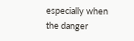especially when the danger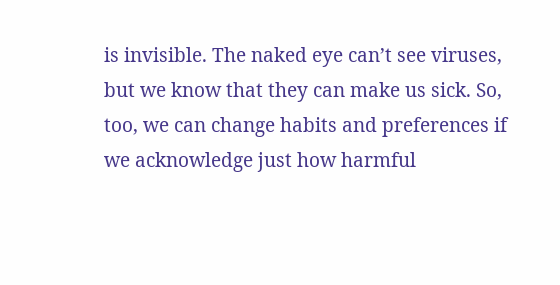is invisible. The naked eye can’t see viruses, but we know that they can make us sick. So, too, we can change habits and preferences if we acknowledge just how harmful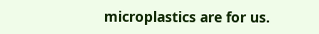microplastics are for us.